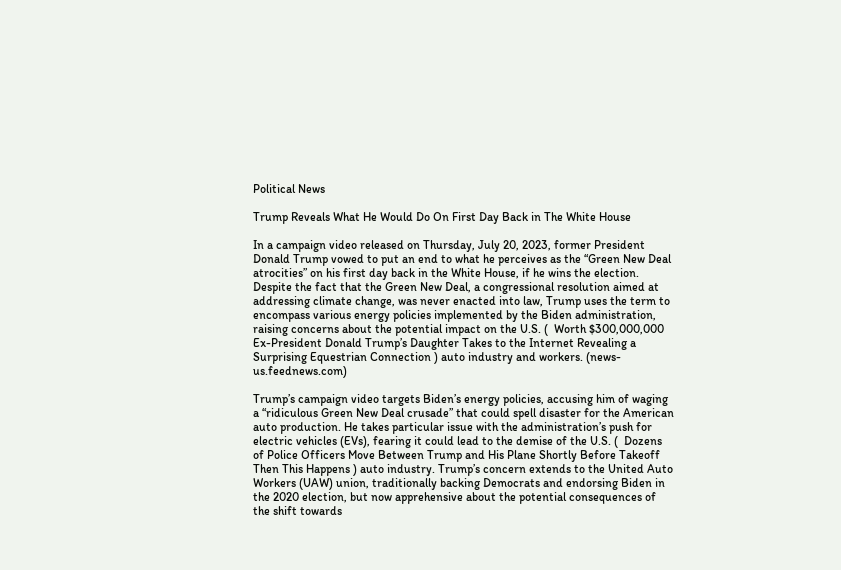Political News

Trump Reveals What He Would Do On First Day Back in The White House

In a campaign video released on Thursday, July 20, 2023, former President Donald Trump vowed to put an end to what he perceives as the “Green New Deal atrocities” on his first day back in the White House, if he wins the election. Despite the fact that the Green New Deal, a congressional resolution aimed at addressing climate change, was never enacted into law, Trump uses the term to encompass various energy policies implemented by the Biden administration, raising concerns about the potential impact on the U.S. (  Worth $300,000,000 Ex-President Donald Trump’s Daughter Takes to the Internet Revealing a Surprising Equestrian Connection ) auto industry and workers. (news-us.feednews.com)

Trump’s campaign video targets Biden’s energy policies, accusing him of waging a “ridiculous Green New Deal crusade” that could spell disaster for the American auto production. He takes particular issue with the administration’s push for electric vehicles (EVs), fearing it could lead to the demise of the U.S. (  Dozens of Police Officers Move Between Trump and His Plane Shortly Before Takeoff Then This Happens ) auto industry. Trump’s concern extends to the United Auto Workers (UAW) union, traditionally backing Democrats and endorsing Biden in the 2020 election, but now apprehensive about the potential consequences of the shift towards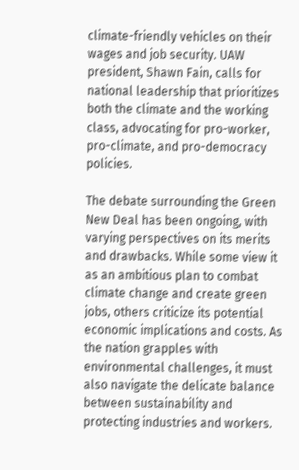climate-friendly vehicles on their wages and job security. UAW president, Shawn Fain, calls for national leadership that prioritizes both the climate and the working class, advocating for pro-worker, pro-climate, and pro-democracy policies.

The debate surrounding the Green New Deal has been ongoing, with varying perspectives on its merits and drawbacks. While some view it as an ambitious plan to combat climate change and create green jobs, others criticize its potential economic implications and costs. As the nation grapples with environmental challenges, it must also navigate the delicate balance between sustainability and protecting industries and workers.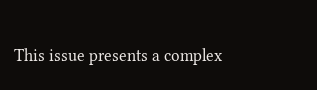This issue presents a complex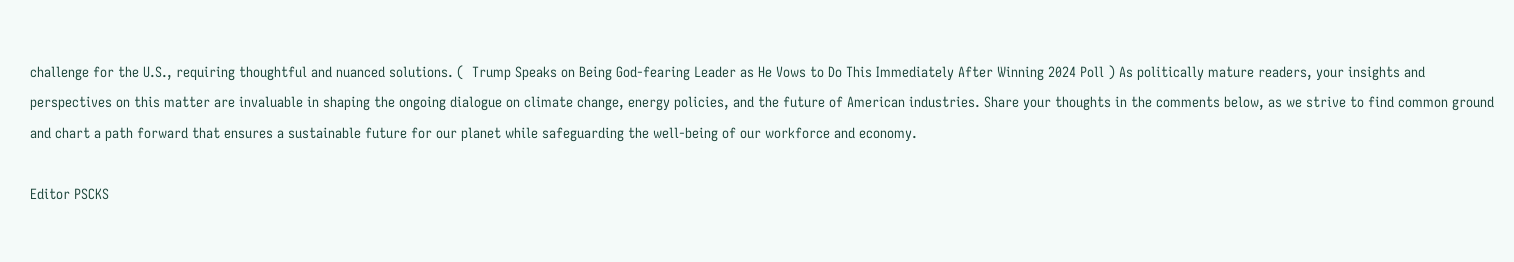challenge for the U.S., requiring thoughtful and nuanced solutions. (  Trump Speaks on Being God-fearing Leader as He Vows to Do This Immediately After Winning 2024 Poll ) As politically mature readers, your insights and perspectives on this matter are invaluable in shaping the ongoing dialogue on climate change, energy policies, and the future of American industries. Share your thoughts in the comments below, as we strive to find common ground and chart a path forward that ensures a sustainable future for our planet while safeguarding the well-being of our workforce and economy.

Editor PSCKS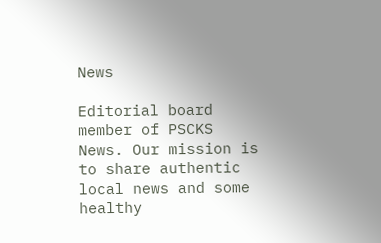News

Editorial board member of PSCKS News. Our mission is to share authentic local news and some healthy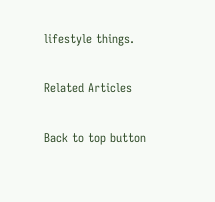lifestyle things.

Related Articles

Back to top button